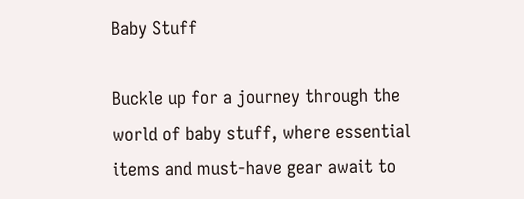Baby Stuff

Buckle up for a journey through the world of baby stuff, where essential items and must-have gear await to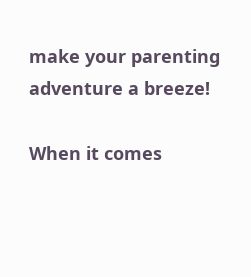make your parenting adventure a breeze!

When it comes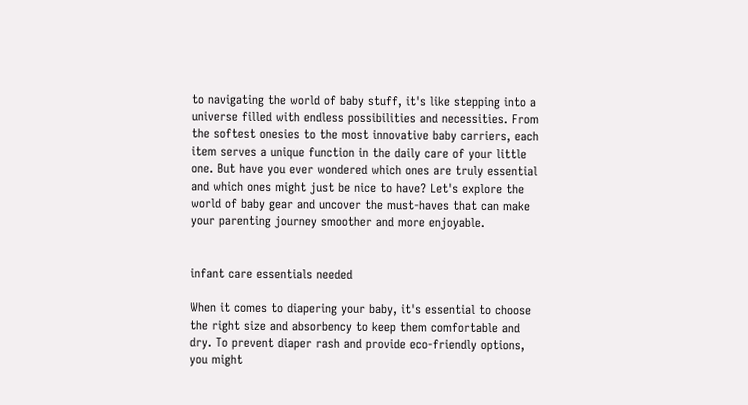to navigating the world of baby stuff, it's like stepping into a universe filled with endless possibilities and necessities. From the softest onesies to the most innovative baby carriers, each item serves a unique function in the daily care of your little one. But have you ever wondered which ones are truly essential and which ones might just be nice to have? Let's explore the world of baby gear and uncover the must-haves that can make your parenting journey smoother and more enjoyable.


infant care essentials needed

When it comes to diapering your baby, it's essential to choose the right size and absorbency to keep them comfortable and dry. To prevent diaper rash and provide eco-friendly options, you might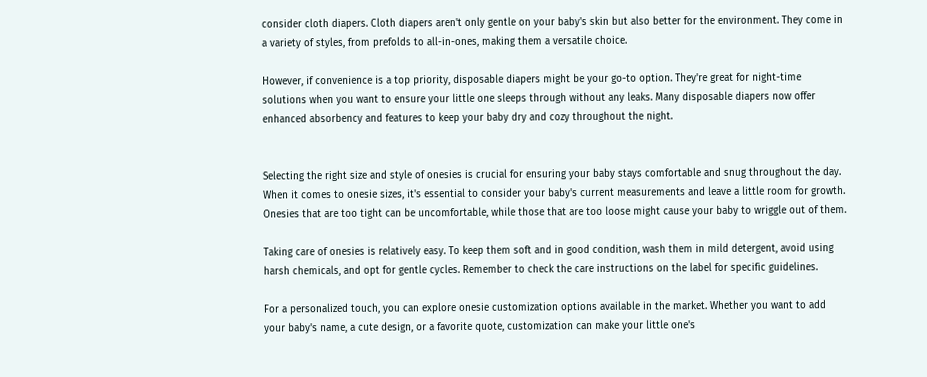consider cloth diapers. Cloth diapers aren't only gentle on your baby's skin but also better for the environment. They come in a variety of styles, from prefolds to all-in-ones, making them a versatile choice.

However, if convenience is a top priority, disposable diapers might be your go-to option. They're great for night-time solutions when you want to ensure your little one sleeps through without any leaks. Many disposable diapers now offer enhanced absorbency and features to keep your baby dry and cozy throughout the night.


Selecting the right size and style of onesies is crucial for ensuring your baby stays comfortable and snug throughout the day. When it comes to onesie sizes, it's essential to consider your baby's current measurements and leave a little room for growth. Onesies that are too tight can be uncomfortable, while those that are too loose might cause your baby to wriggle out of them.

Taking care of onesies is relatively easy. To keep them soft and in good condition, wash them in mild detergent, avoid using harsh chemicals, and opt for gentle cycles. Remember to check the care instructions on the label for specific guidelines.

For a personalized touch, you can explore onesie customization options available in the market. Whether you want to add your baby's name, a cute design, or a favorite quote, customization can make your little one's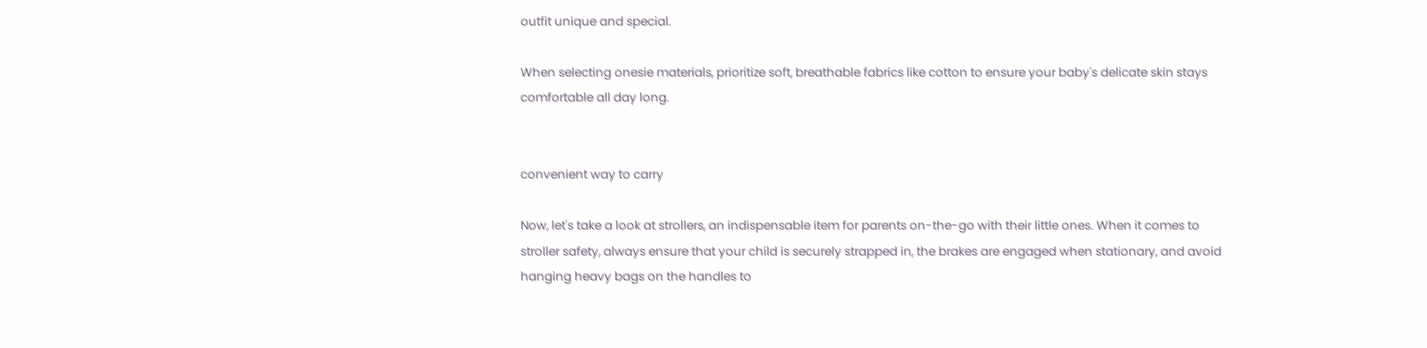outfit unique and special.

When selecting onesie materials, prioritize soft, breathable fabrics like cotton to ensure your baby's delicate skin stays comfortable all day long.


convenient way to carry

Now, let's take a look at strollers, an indispensable item for parents on-the-go with their little ones. When it comes to stroller safety, always ensure that your child is securely strapped in, the brakes are engaged when stationary, and avoid hanging heavy bags on the handles to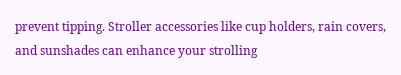prevent tipping. Stroller accessories like cup holders, rain covers, and sunshades can enhance your strolling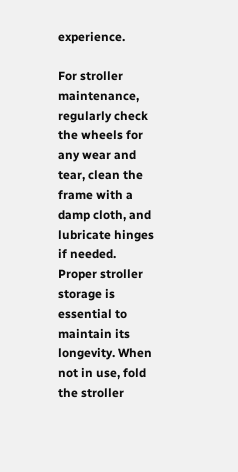experience.

For stroller maintenance, regularly check the wheels for any wear and tear, clean the frame with a damp cloth, and lubricate hinges if needed. Proper stroller storage is essential to maintain its longevity. When not in use, fold the stroller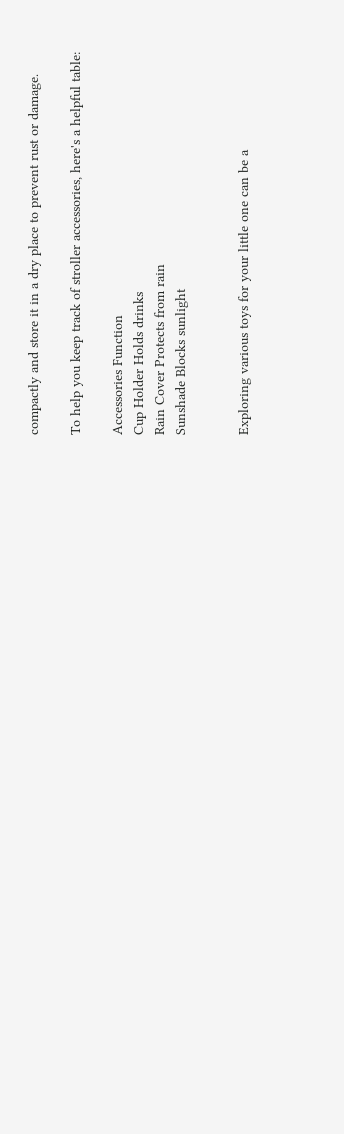compactly and store it in a dry place to prevent rust or damage.

To help you keep track of stroller accessories, here's a helpful table:

Accessories Function
Cup Holder Holds drinks
Rain Cover Protects from rain
Sunshade Blocks sunlight


Exploring various toys for your little one can be a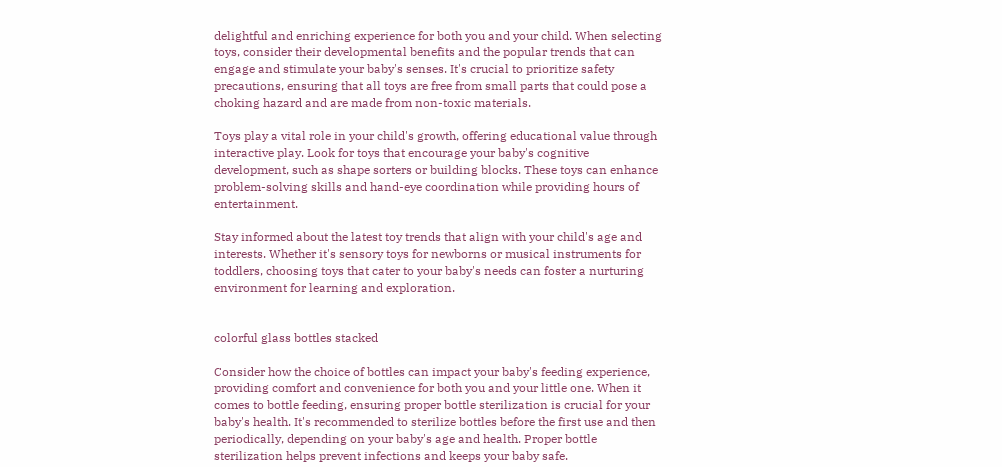delightful and enriching experience for both you and your child. When selecting toys, consider their developmental benefits and the popular trends that can engage and stimulate your baby's senses. It's crucial to prioritize safety precautions, ensuring that all toys are free from small parts that could pose a choking hazard and are made from non-toxic materials.

Toys play a vital role in your child's growth, offering educational value through interactive play. Look for toys that encourage your baby's cognitive development, such as shape sorters or building blocks. These toys can enhance problem-solving skills and hand-eye coordination while providing hours of entertainment.

Stay informed about the latest toy trends that align with your child's age and interests. Whether it's sensory toys for newborns or musical instruments for toddlers, choosing toys that cater to your baby's needs can foster a nurturing environment for learning and exploration.


colorful glass bottles stacked

Consider how the choice of bottles can impact your baby's feeding experience, providing comfort and convenience for both you and your little one. When it comes to bottle feeding, ensuring proper bottle sterilization is crucial for your baby's health. It's recommended to sterilize bottles before the first use and then periodically, depending on your baby's age and health. Proper bottle sterilization helps prevent infections and keeps your baby safe.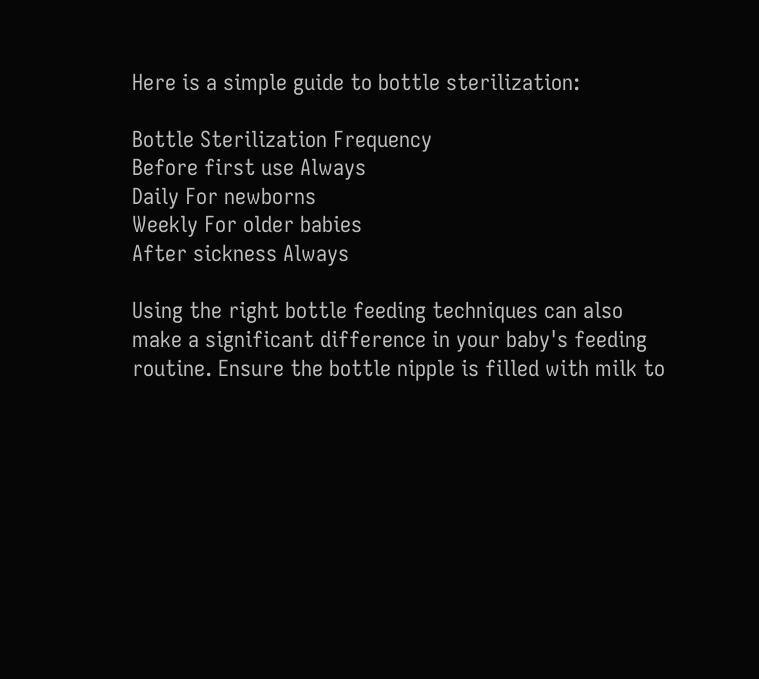Here is a simple guide to bottle sterilization:

Bottle Sterilization Frequency
Before first use Always
Daily For newborns
Weekly For older babies
After sickness Always

Using the right bottle feeding techniques can also make a significant difference in your baby's feeding routine. Ensure the bottle nipple is filled with milk to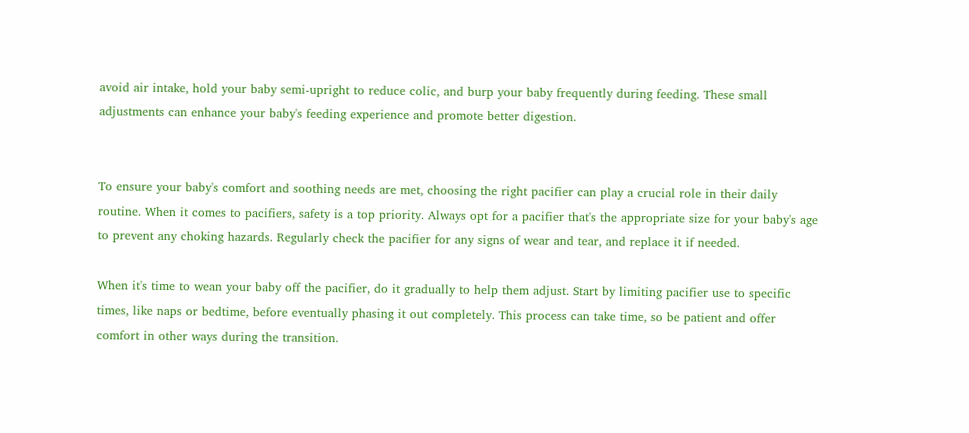avoid air intake, hold your baby semi-upright to reduce colic, and burp your baby frequently during feeding. These small adjustments can enhance your baby's feeding experience and promote better digestion.


To ensure your baby's comfort and soothing needs are met, choosing the right pacifier can play a crucial role in their daily routine. When it comes to pacifiers, safety is a top priority. Always opt for a pacifier that's the appropriate size for your baby's age to prevent any choking hazards. Regularly check the pacifier for any signs of wear and tear, and replace it if needed.

When it's time to wean your baby off the pacifier, do it gradually to help them adjust. Start by limiting pacifier use to specific times, like naps or bedtime, before eventually phasing it out completely. This process can take time, so be patient and offer comfort in other ways during the transition.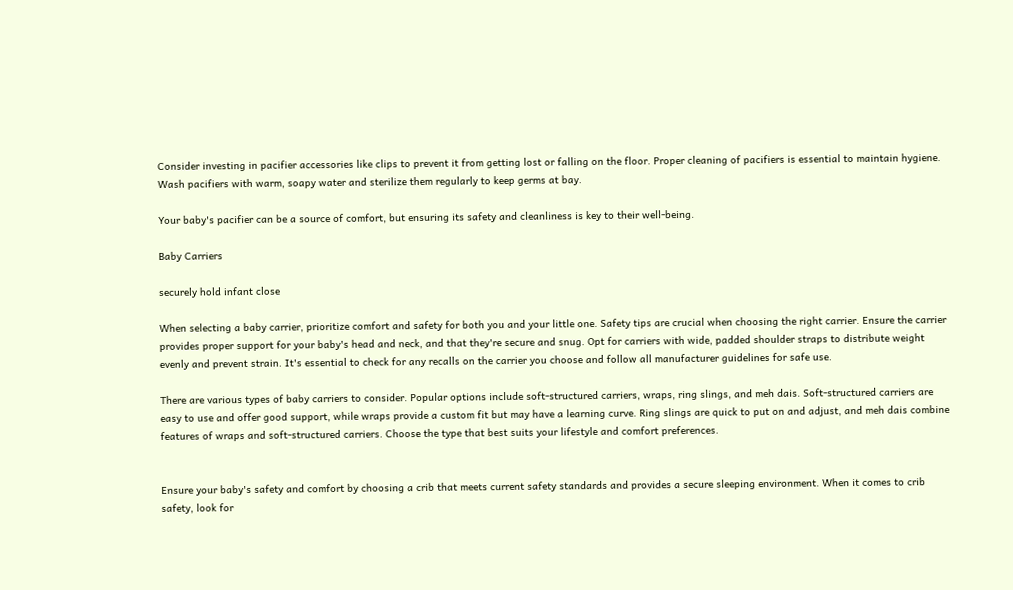Consider investing in pacifier accessories like clips to prevent it from getting lost or falling on the floor. Proper cleaning of pacifiers is essential to maintain hygiene. Wash pacifiers with warm, soapy water and sterilize them regularly to keep germs at bay.

Your baby's pacifier can be a source of comfort, but ensuring its safety and cleanliness is key to their well-being.

Baby Carriers

securely hold infant close

When selecting a baby carrier, prioritize comfort and safety for both you and your little one. Safety tips are crucial when choosing the right carrier. Ensure the carrier provides proper support for your baby's head and neck, and that they're secure and snug. Opt for carriers with wide, padded shoulder straps to distribute weight evenly and prevent strain. It's essential to check for any recalls on the carrier you choose and follow all manufacturer guidelines for safe use.

There are various types of baby carriers to consider. Popular options include soft-structured carriers, wraps, ring slings, and meh dais. Soft-structured carriers are easy to use and offer good support, while wraps provide a custom fit but may have a learning curve. Ring slings are quick to put on and adjust, and meh dais combine features of wraps and soft-structured carriers. Choose the type that best suits your lifestyle and comfort preferences.


Ensure your baby's safety and comfort by choosing a crib that meets current safety standards and provides a secure sleeping environment. When it comes to crib safety, look for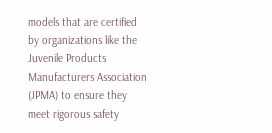models that are certified by organizations like the Juvenile Products Manufacturers Association (JPMA) to ensure they meet rigorous safety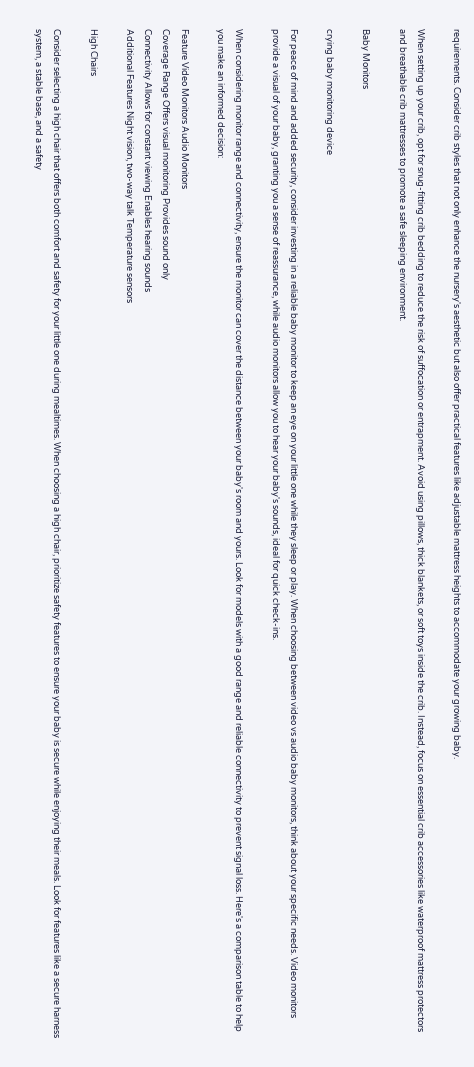requirements. Consider crib styles that not only enhance the nursery's aesthetic but also offer practical features like adjustable mattress heights to accommodate your growing baby.

When setting up your crib, opt for snug-fitting crib bedding to reduce the risk of suffocation or entrapment. Avoid using pillows, thick blankets, or soft toys inside the crib. Instead, focus on essential crib accessories like waterproof mattress protectors and breathable crib mattresses to promote a safe sleeping environment.

Baby Monitors

crying baby monitoring device

For peace of mind and added security, consider investing in a reliable baby monitor to keep an eye on your little one while they sleep or play. When choosing between video vs audio baby monitors, think about your specific needs. Video monitors provide a visual of your baby, granting you a sense of reassurance, while audio monitors allow you to hear your baby's sounds, ideal for quick check-ins.

When considering monitor range and connectivity, ensure the monitor can cover the distance between your baby's room and yours. Look for models with a good range and reliable connectivity to prevent signal loss. Here's a comparison table to help you make an informed decision:

Feature Video Monitors Audio Monitors
Coverage Range Offers visual monitoring Provides sound only
Connectivity Allows for constant viewing Enables hearing sounds
Additional Features Night vision, two-way talk Temperature sensors

High Chairs

Consider selecting a high chair that offers both comfort and safety for your little one during mealtimes. When choosing a high chair, prioritize safety features to ensure your baby is secure while enjoying their meals. Look for features like a secure harness system, a stable base, and a safety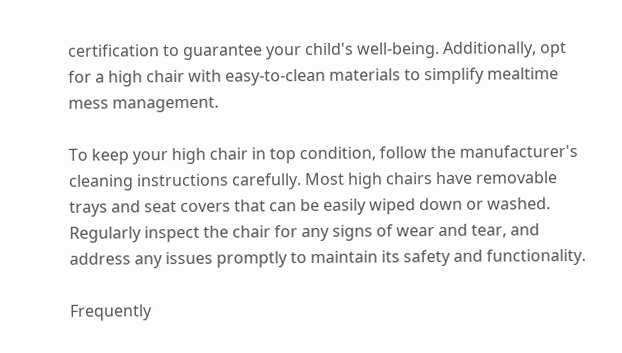certification to guarantee your child's well-being. Additionally, opt for a high chair with easy-to-clean materials to simplify mealtime mess management.

To keep your high chair in top condition, follow the manufacturer's cleaning instructions carefully. Most high chairs have removable trays and seat covers that can be easily wiped down or washed. Regularly inspect the chair for any signs of wear and tear, and address any issues promptly to maintain its safety and functionality.

Frequently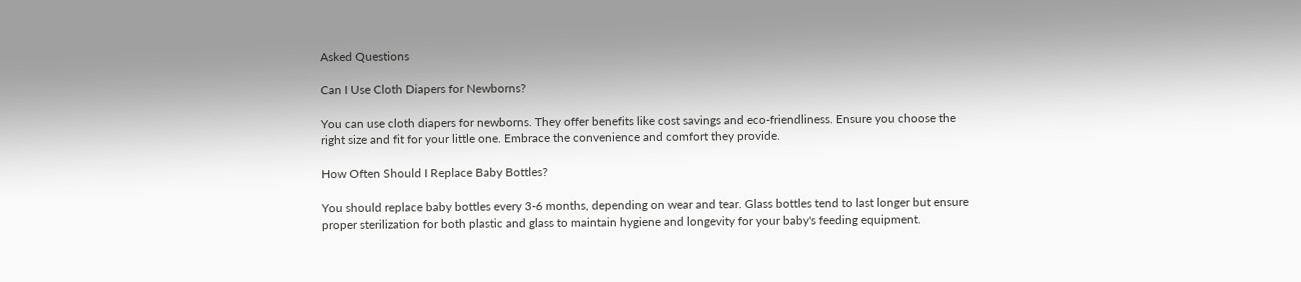Asked Questions

Can I Use Cloth Diapers for Newborns?

You can use cloth diapers for newborns. They offer benefits like cost savings and eco-friendliness. Ensure you choose the right size and fit for your little one. Embrace the convenience and comfort they provide.

How Often Should I Replace Baby Bottles?

You should replace baby bottles every 3-6 months, depending on wear and tear. Glass bottles tend to last longer but ensure proper sterilization for both plastic and glass to maintain hygiene and longevity for your baby's feeding equipment.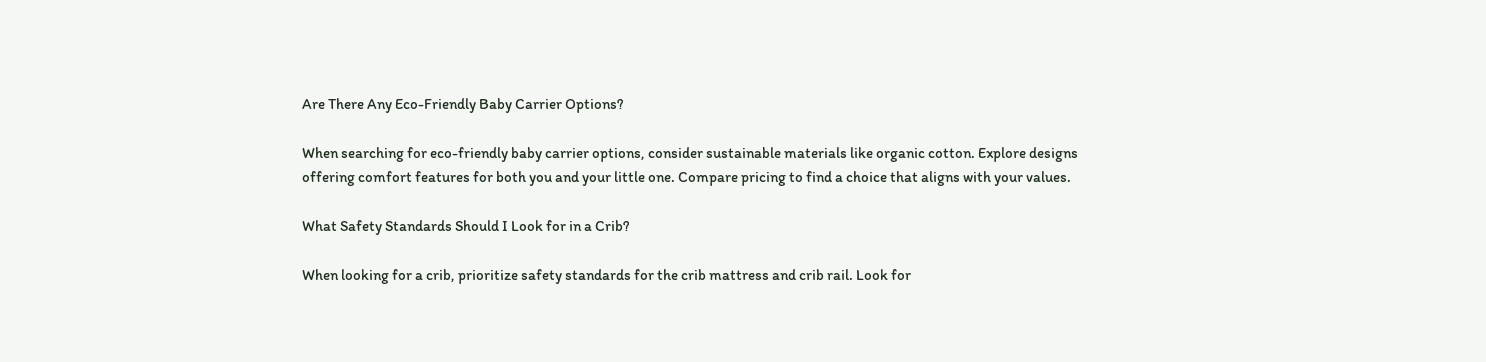Are There Any Eco-Friendly Baby Carrier Options?

When searching for eco-friendly baby carrier options, consider sustainable materials like organic cotton. Explore designs offering comfort features for both you and your little one. Compare pricing to find a choice that aligns with your values.

What Safety Standards Should I Look for in a Crib?

When looking for a crib, prioritize safety standards for the crib mattress and crib rail. Look for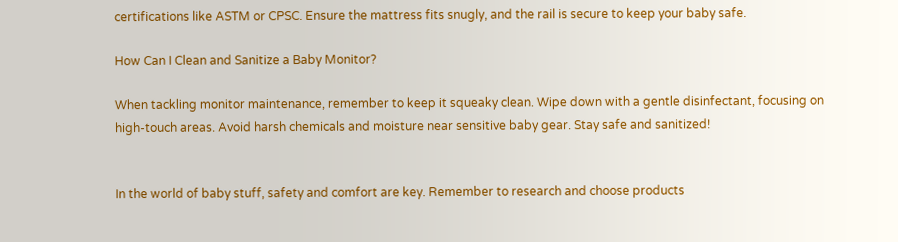certifications like ASTM or CPSC. Ensure the mattress fits snugly, and the rail is secure to keep your baby safe.

How Can I Clean and Sanitize a Baby Monitor?

When tackling monitor maintenance, remember to keep it squeaky clean. Wipe down with a gentle disinfectant, focusing on high-touch areas. Avoid harsh chemicals and moisture near sensitive baby gear. Stay safe and sanitized!


In the world of baby stuff, safety and comfort are key. Remember to research and choose products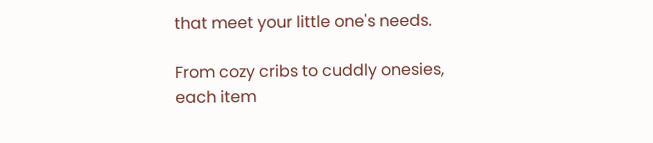that meet your little one's needs.

From cozy cribs to cuddly onesies, each item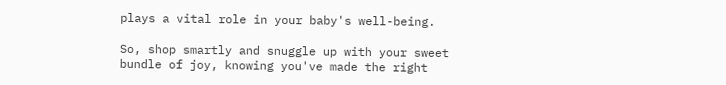plays a vital role in your baby's well-being.

So, shop smartly and snuggle up with your sweet bundle of joy, knowing you've made the right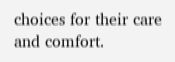choices for their care and comfort.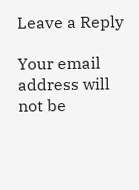Leave a Reply

Your email address will not be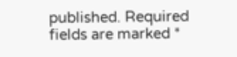published. Required fields are marked *